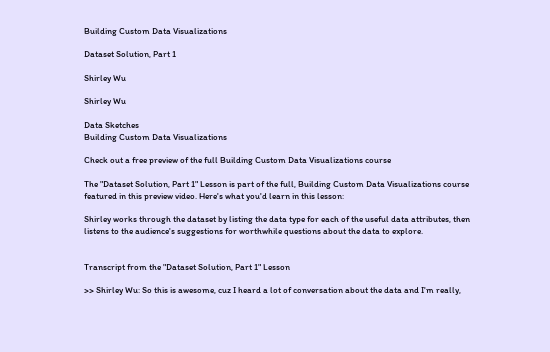Building Custom Data Visualizations

Dataset Solution, Part 1

Shirley Wu

Shirley Wu

Data Sketches
Building Custom Data Visualizations

Check out a free preview of the full Building Custom Data Visualizations course

The "Dataset Solution, Part 1" Lesson is part of the full, Building Custom Data Visualizations course featured in this preview video. Here's what you'd learn in this lesson:

Shirley works through the dataset by listing the data type for each of the useful data attributes, then listens to the audience's suggestions for worthwhile questions about the data to explore.


Transcript from the "Dataset Solution, Part 1" Lesson

>> Shirley Wu: So this is awesome, cuz I heard a lot of conversation about the data and I'm really,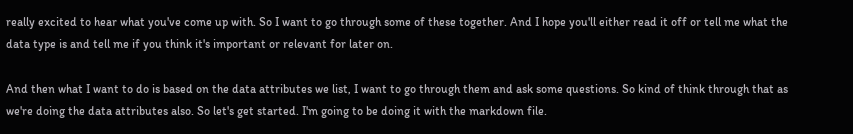really excited to hear what you've come up with. So I want to go through some of these together. And I hope you'll either read it off or tell me what the data type is and tell me if you think it's important or relevant for later on.

And then what I want to do is based on the data attributes we list, I want to go through them and ask some questions. So kind of think through that as we're doing the data attributes also. So let's get started. I'm going to be doing it with the markdown file.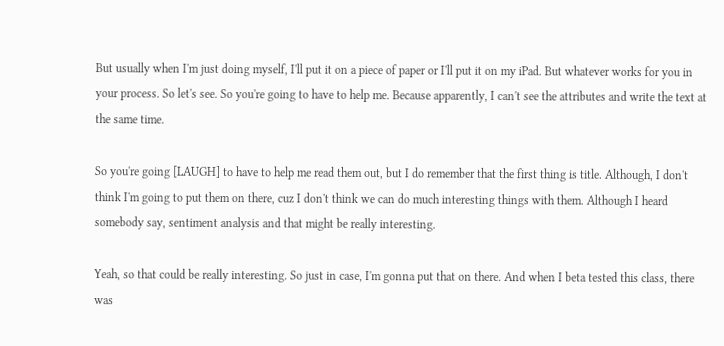But usually when I'm just doing myself, I'll put it on a piece of paper or I'll put it on my iPad. But whatever works for you in your process. So let's see. So you're going to have to help me. Because apparently, I can't see the attributes and write the text at the same time.

So you're going [LAUGH] to have to help me read them out, but I do remember that the first thing is title. Although, I don't think I'm going to put them on there, cuz I don't think we can do much interesting things with them. Although I heard somebody say, sentiment analysis and that might be really interesting.

Yeah, so that could be really interesting. So just in case, I'm gonna put that on there. And when I beta tested this class, there was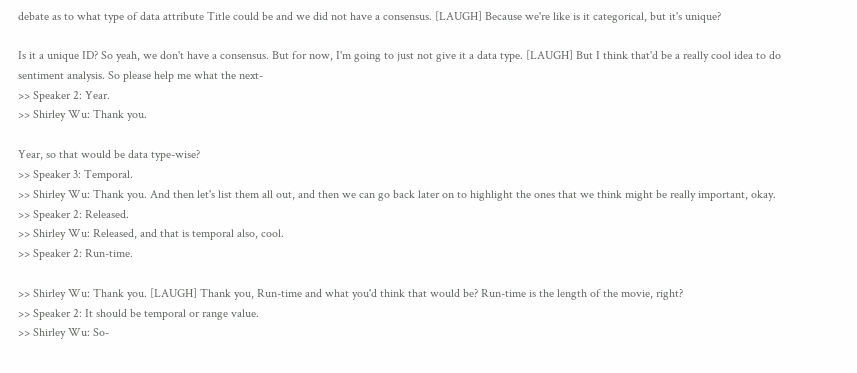debate as to what type of data attribute Title could be and we did not have a consensus. [LAUGH] Because we're like is it categorical, but it's unique?

Is it a unique ID? So yeah, we don't have a consensus. But for now, I'm going to just not give it a data type. [LAUGH] But I think that'd be a really cool idea to do sentiment analysis. So please help me what the next-
>> Speaker 2: Year.
>> Shirley Wu: Thank you.

Year, so that would be data type-wise?
>> Speaker 3: Temporal.
>> Shirley Wu: Thank you. And then let's list them all out, and then we can go back later on to highlight the ones that we think might be really important, okay.
>> Speaker 2: Released.
>> Shirley Wu: Released, and that is temporal also, cool.
>> Speaker 2: Run-time.

>> Shirley Wu: Thank you. [LAUGH] Thank you, Run-time and what you'd think that would be? Run-time is the length of the movie, right?
>> Speaker 2: It should be temporal or range value.
>> Shirley Wu: So-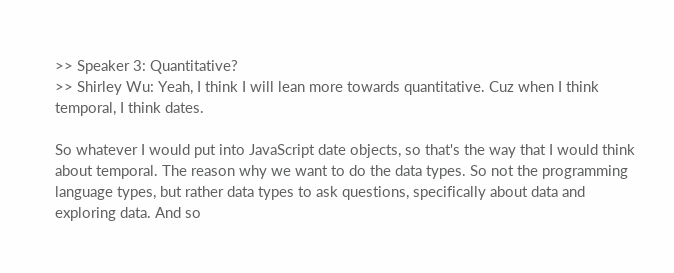>> Speaker 3: Quantitative?
>> Shirley Wu: Yeah, I think I will lean more towards quantitative. Cuz when I think temporal, I think dates.

So whatever I would put into JavaScript date objects, so that's the way that I would think about temporal. The reason why we want to do the data types. So not the programming language types, but rather data types to ask questions, specifically about data and exploring data. And so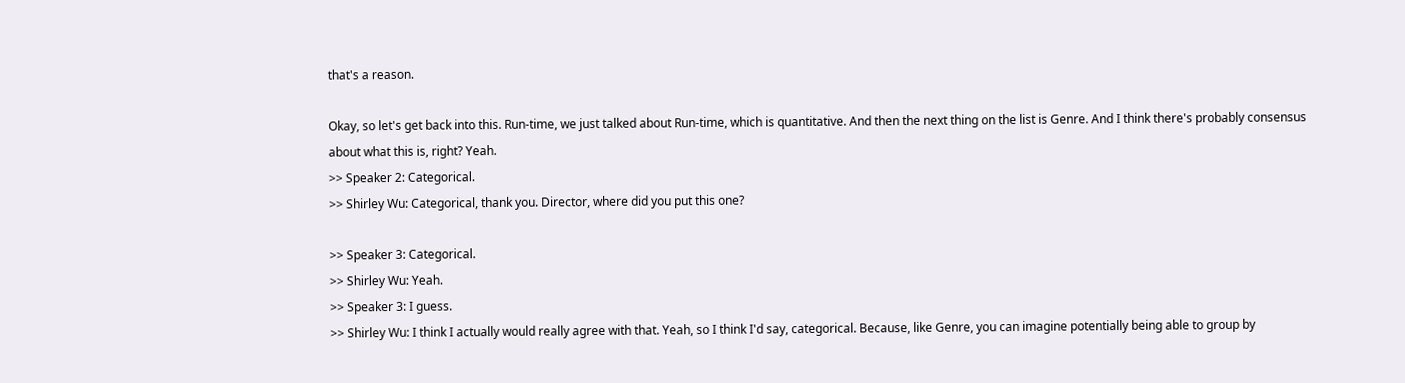that's a reason.

Okay, so let's get back into this. Run-time, we just talked about Run-time, which is quantitative. And then the next thing on the list is Genre. And I think there's probably consensus about what this is, right? Yeah.
>> Speaker 2: Categorical.
>> Shirley Wu: Categorical, thank you. Director, where did you put this one?

>> Speaker 3: Categorical.
>> Shirley Wu: Yeah.
>> Speaker 3: I guess.
>> Shirley Wu: I think I actually would really agree with that. Yeah, so I think I'd say, categorical. Because, like Genre, you can imagine potentially being able to group by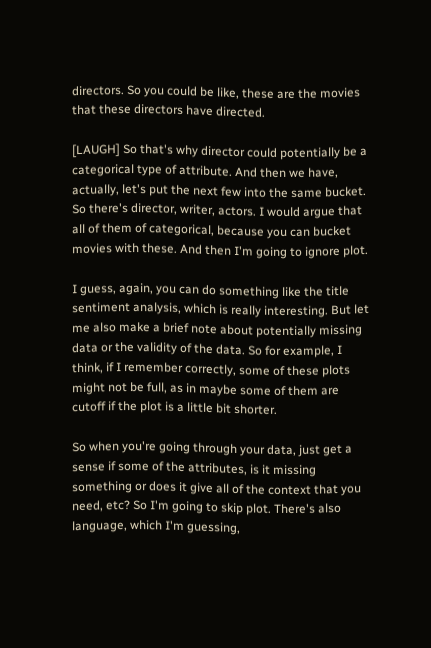directors. So you could be like, these are the movies that these directors have directed.

[LAUGH] So that's why director could potentially be a categorical type of attribute. And then we have, actually, let's put the next few into the same bucket. So there's director, writer, actors. I would argue that all of them of categorical, because you can bucket movies with these. And then I'm going to ignore plot.

I guess, again, you can do something like the title sentiment analysis, which is really interesting. But let me also make a brief note about potentially missing data or the validity of the data. So for example, I think, if I remember correctly, some of these plots might not be full, as in maybe some of them are cutoff if the plot is a little bit shorter.

So when you're going through your data, just get a sense if some of the attributes, is it missing something or does it give all of the context that you need, etc? So I'm going to skip plot. There's also language, which I'm guessing,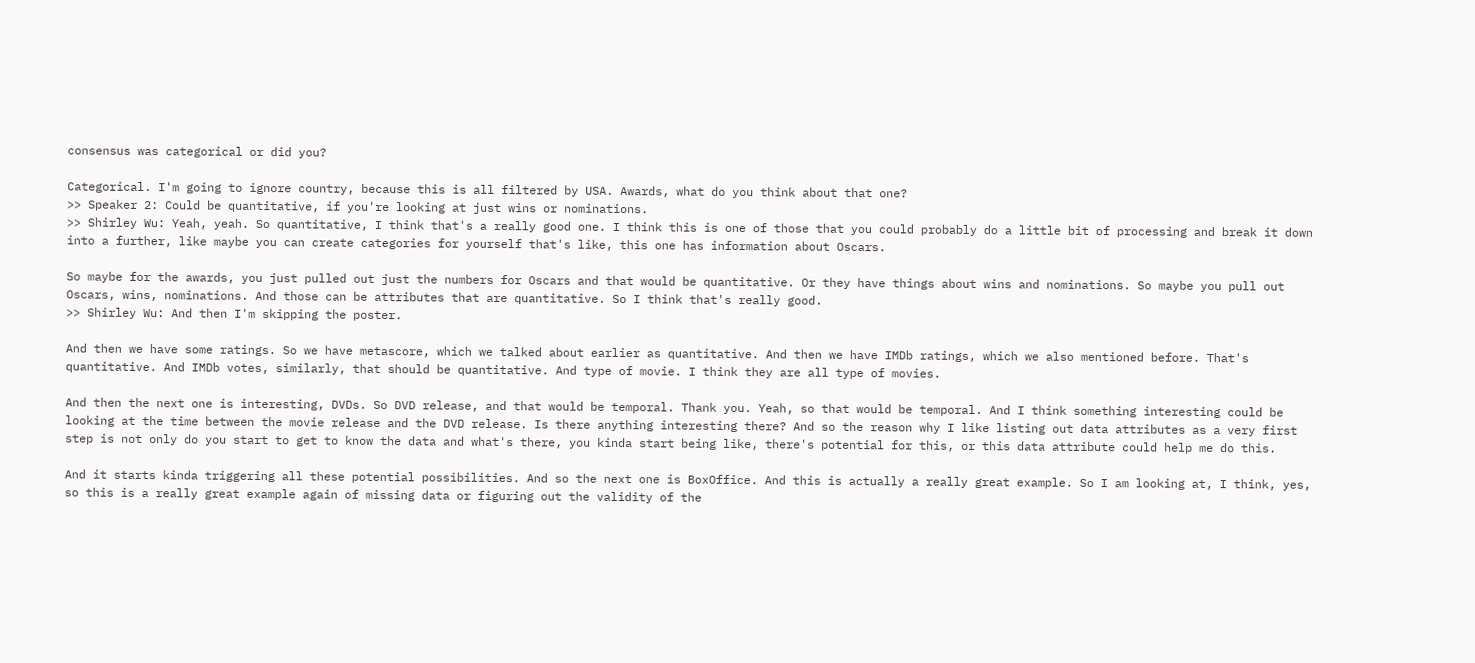consensus was categorical or did you?

Categorical. I'm going to ignore country, because this is all filtered by USA. Awards, what do you think about that one?
>> Speaker 2: Could be quantitative, if you're looking at just wins or nominations.
>> Shirley Wu: Yeah, yeah. So quantitative, I think that's a really good one. I think this is one of those that you could probably do a little bit of processing and break it down into a further, like maybe you can create categories for yourself that's like, this one has information about Oscars.

So maybe for the awards, you just pulled out just the numbers for Oscars and that would be quantitative. Or they have things about wins and nominations. So maybe you pull out Oscars, wins, nominations. And those can be attributes that are quantitative. So I think that's really good.
>> Shirley Wu: And then I'm skipping the poster.

And then we have some ratings. So we have metascore, which we talked about earlier as quantitative. And then we have IMDb ratings, which we also mentioned before. That's quantitative. And IMDb votes, similarly, that should be quantitative. And type of movie. I think they are all type of movies.

And then the next one is interesting, DVDs. So DVD release, and that would be temporal. Thank you. Yeah, so that would be temporal. And I think something interesting could be looking at the time between the movie release and the DVD release. Is there anything interesting there? And so the reason why I like listing out data attributes as a very first step is not only do you start to get to know the data and what's there, you kinda start being like, there's potential for this, or this data attribute could help me do this.

And it starts kinda triggering all these potential possibilities. And so the next one is BoxOffice. And this is actually a really great example. So I am looking at, I think, yes, so this is a really great example again of missing data or figuring out the validity of the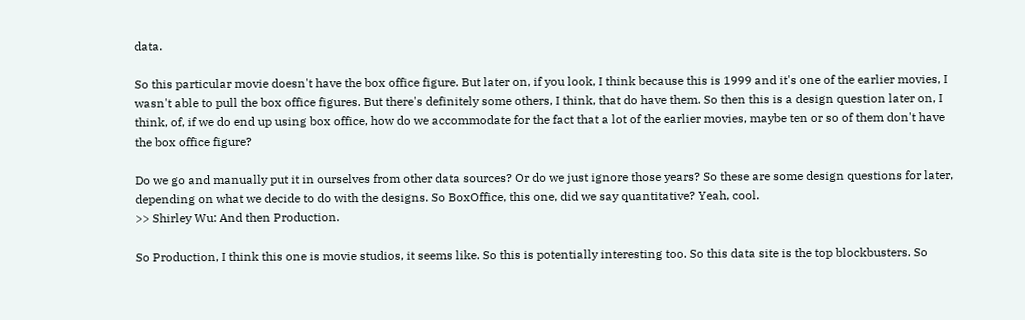data.

So this particular movie doesn't have the box office figure. But later on, if you look, I think because this is 1999 and it's one of the earlier movies, I wasn't able to pull the box office figures. But there's definitely some others, I think, that do have them. So then this is a design question later on, I think, of, if we do end up using box office, how do we accommodate for the fact that a lot of the earlier movies, maybe ten or so of them don't have the box office figure?

Do we go and manually put it in ourselves from other data sources? Or do we just ignore those years? So these are some design questions for later, depending on what we decide to do with the designs. So BoxOffice, this one, did we say quantitative? Yeah, cool.
>> Shirley Wu: And then Production.

So Production, I think this one is movie studios, it seems like. So this is potentially interesting too. So this data site is the top blockbusters. So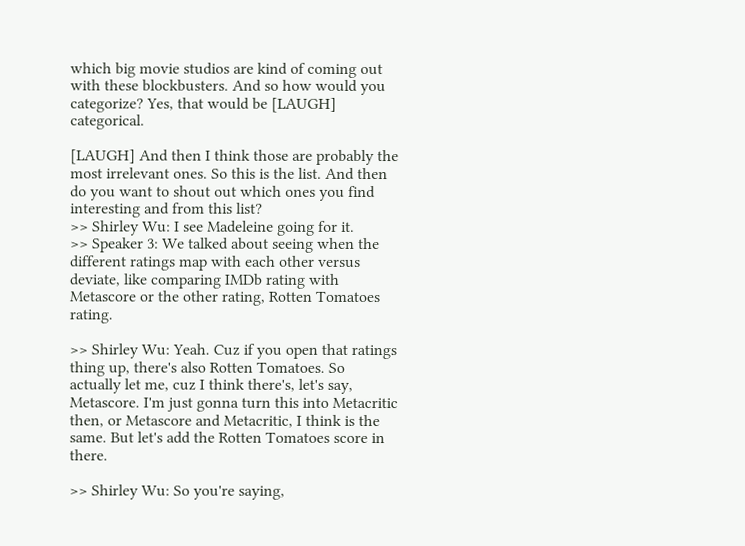which big movie studios are kind of coming out with these blockbusters. And so how would you categorize? Yes, that would be [LAUGH] categorical.

[LAUGH] And then I think those are probably the most irrelevant ones. So this is the list. And then do you want to shout out which ones you find interesting and from this list?
>> Shirley Wu: I see Madeleine going for it.
>> Speaker 3: We talked about seeing when the different ratings map with each other versus deviate, like comparing IMDb rating with Metascore or the other rating, Rotten Tomatoes rating.

>> Shirley Wu: Yeah. Cuz if you open that ratings thing up, there's also Rotten Tomatoes. So actually let me, cuz I think there's, let's say, Metascore. I'm just gonna turn this into Metacritic then, or Metascore and Metacritic, I think is the same. But let's add the Rotten Tomatoes score in there.

>> Shirley Wu: So you're saying,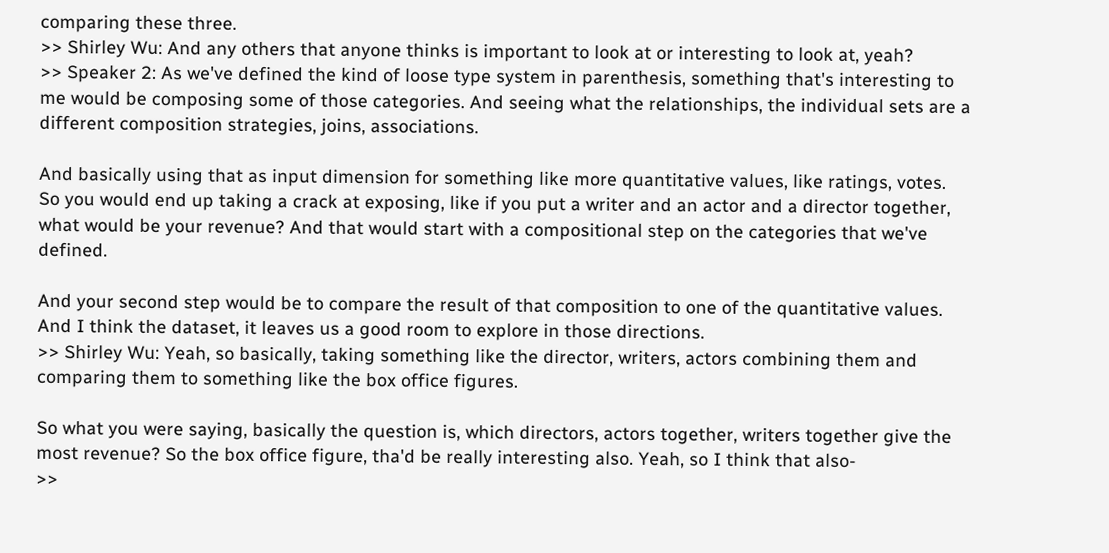comparing these three.
>> Shirley Wu: And any others that anyone thinks is important to look at or interesting to look at, yeah?
>> Speaker 2: As we've defined the kind of loose type system in parenthesis, something that's interesting to me would be composing some of those categories. And seeing what the relationships, the individual sets are a different composition strategies, joins, associations.

And basically using that as input dimension for something like more quantitative values, like ratings, votes. So you would end up taking a crack at exposing, like if you put a writer and an actor and a director together, what would be your revenue? And that would start with a compositional step on the categories that we've defined.

And your second step would be to compare the result of that composition to one of the quantitative values. And I think the dataset, it leaves us a good room to explore in those directions.
>> Shirley Wu: Yeah, so basically, taking something like the director, writers, actors combining them and comparing them to something like the box office figures.

So what you were saying, basically the question is, which directors, actors together, writers together give the most revenue? So the box office figure, tha'd be really interesting also. Yeah, so I think that also-
>>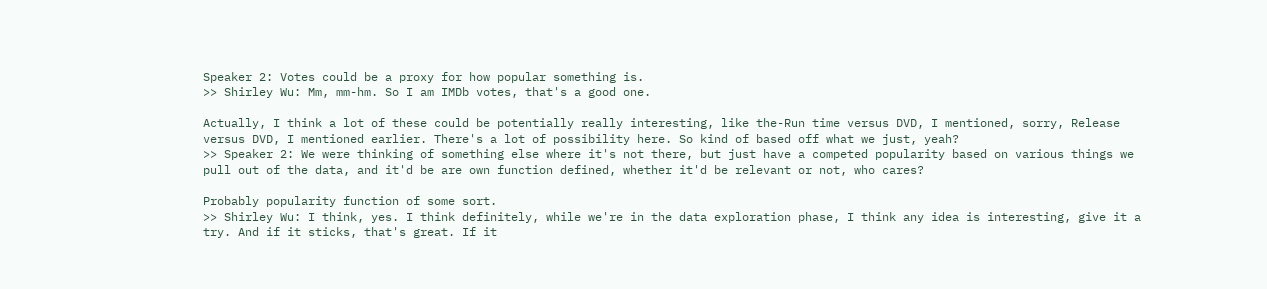Speaker 2: Votes could be a proxy for how popular something is.
>> Shirley Wu: Mm, mm-hm. So I am IMDb votes, that's a good one.

Actually, I think a lot of these could be potentially really interesting, like the-Run time versus DVD, I mentioned, sorry, Release versus DVD, I mentioned earlier. There's a lot of possibility here. So kind of based off what we just, yeah?
>> Speaker 2: We were thinking of something else where it's not there, but just have a competed popularity based on various things we pull out of the data, and it'd be are own function defined, whether it'd be relevant or not, who cares?

Probably popularity function of some sort.
>> Shirley Wu: I think, yes. I think definitely, while we're in the data exploration phase, I think any idea is interesting, give it a try. And if it sticks, that's great. If it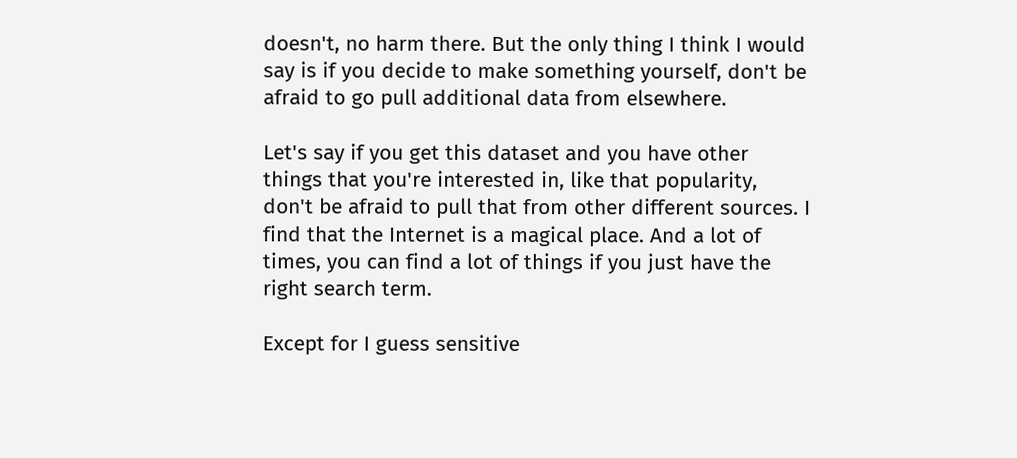doesn't, no harm there. But the only thing I think I would say is if you decide to make something yourself, don't be afraid to go pull additional data from elsewhere.

Let's say if you get this dataset and you have other things that you're interested in, like that popularity, don't be afraid to pull that from other different sources. I find that the Internet is a magical place. And a lot of times, you can find a lot of things if you just have the right search term.

Except for I guess sensitive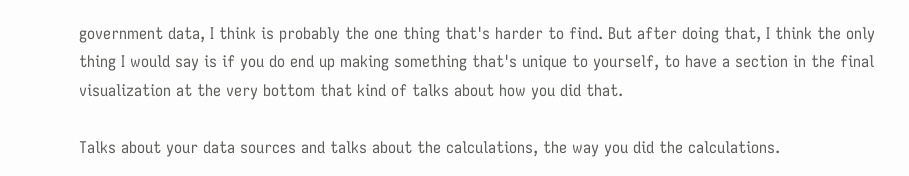government data, I think is probably the one thing that's harder to find. But after doing that, I think the only thing I would say is if you do end up making something that's unique to yourself, to have a section in the final visualization at the very bottom that kind of talks about how you did that.

Talks about your data sources and talks about the calculations, the way you did the calculations.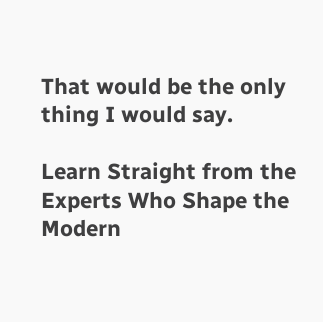That would be the only thing I would say.

Learn Straight from the Experts Who Shape the Modern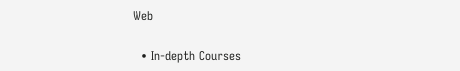Web

  • In-depth Courses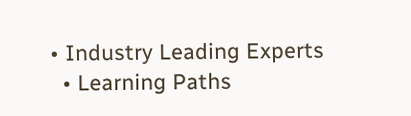• Industry Leading Experts
  • Learning Paths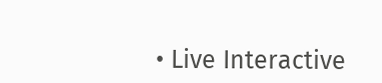• Live Interactive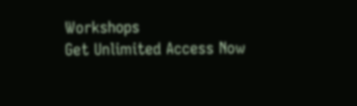Workshops
Get Unlimited Access Now